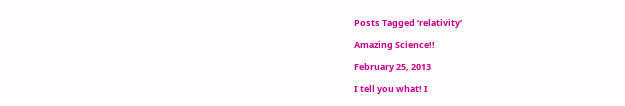Posts Tagged ‘relativity’

Amazing Science!!

February 25, 2013

I tell you what! I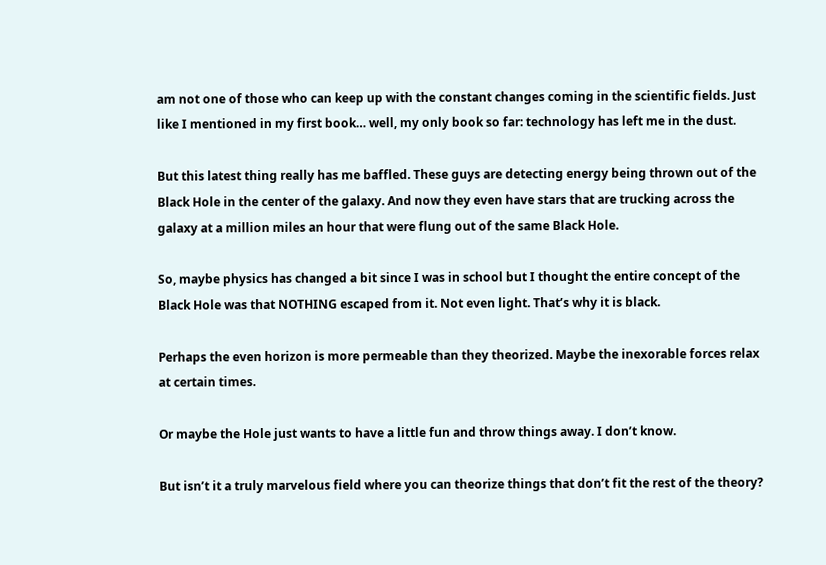am not one of those who can keep up with the constant changes coming in the scientific fields. Just like I mentioned in my first book… well, my only book so far: technology has left me in the dust.

But this latest thing really has me baffled. These guys are detecting energy being thrown out of the Black Hole in the center of the galaxy. And now they even have stars that are trucking across the galaxy at a million miles an hour that were flung out of the same Black Hole.

So, maybe physics has changed a bit since I was in school but I thought the entire concept of the Black Hole was that NOTHING escaped from it. Not even light. That’s why it is black.

Perhaps the even horizon is more permeable than they theorized. Maybe the inexorable forces relax at certain times.

Or maybe the Hole just wants to have a little fun and throw things away. I don’t know.

But isn’t it a truly marvelous field where you can theorize things that don’t fit the rest of the theory?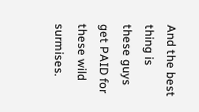And the best thing is these guys get PAID for these wild surmises.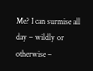Me? I can surmise all day – wildly or otherwise –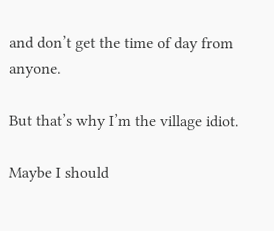and don’t get the time of day from anyone.

But that’s why I’m the village idiot.

Maybe I should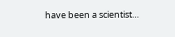have been a scientist…